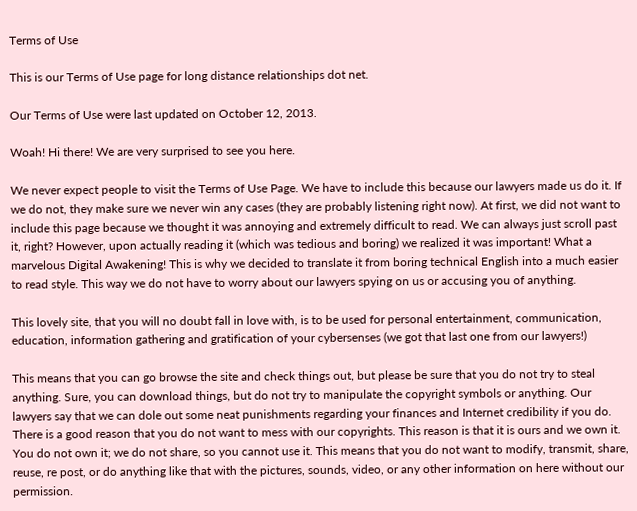Terms of Use

This is our Terms of Use page for long distance relationships dot net.

Our Terms of Use were last updated on October 12, 2013.

Woah! Hi there! We are very surprised to see you here.

We never expect people to visit the Terms of Use Page. We have to include this because our lawyers made us do it. If we do not, they make sure we never win any cases (they are probably listening right now). At first, we did not want to include this page because we thought it was annoying and extremely difficult to read. We can always just scroll past it, right? However, upon actually reading it (which was tedious and boring) we realized it was important! What a marvelous Digital Awakening! This is why we decided to translate it from boring technical English into a much easier to read style. This way we do not have to worry about our lawyers spying on us or accusing you of anything.

This lovely site, that you will no doubt fall in love with, is to be used for personal entertainment, communication, education, information gathering and gratification of your cybersenses (we got that last one from our lawyers!)

This means that you can go browse the site and check things out, but please be sure that you do not try to steal anything. Sure, you can download things, but do not try to manipulate the copyright symbols or anything. Our lawyers say that we can dole out some neat punishments regarding your finances and Internet credibility if you do. There is a good reason that you do not want to mess with our copyrights. This reason is that it is ours and we own it. You do not own it; we do not share, so you cannot use it. This means that you do not want to modify, transmit, share, reuse, re post, or do anything like that with the pictures, sounds, video, or any other information on here without our permission.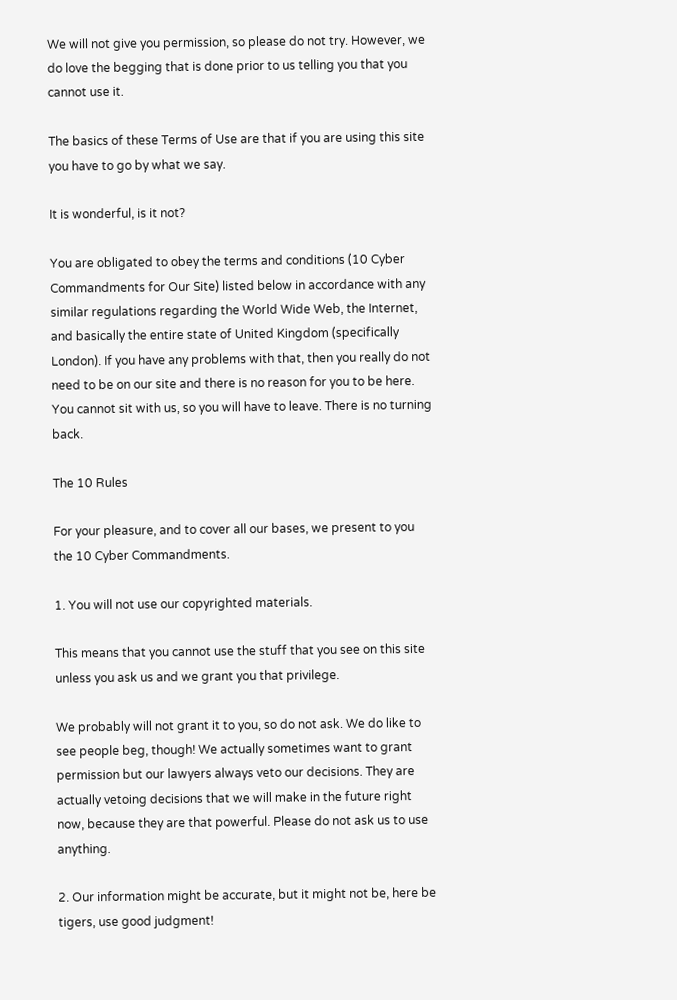We will not give you permission, so please do not try. However, we do love the begging that is done prior to us telling you that you cannot use it.

The basics of these Terms of Use are that if you are using this site you have to go by what we say.

It is wonderful, is it not?

You are obligated to obey the terms and conditions (10 Cyber Commandments for Our Site) listed below in accordance with any similar regulations regarding the World Wide Web, the Internet, and basically the entire state of United Kingdom (specifically London). If you have any problems with that, then you really do not need to be on our site and there is no reason for you to be here. You cannot sit with us, so you will have to leave. There is no turning back.

The 10 Rules

For your pleasure, and to cover all our bases, we present to you the 10 Cyber Commandments.

1. You will not use our copyrighted materials.

This means that you cannot use the stuff that you see on this site unless you ask us and we grant you that privilege.

We probably will not grant it to you, so do not ask. We do like to see people beg, though! We actually sometimes want to grant permission but our lawyers always veto our decisions. They are actually vetoing decisions that we will make in the future right now, because they are that powerful. Please do not ask us to use anything.

2. Our information might be accurate, but it might not be, here be tigers, use good judgment!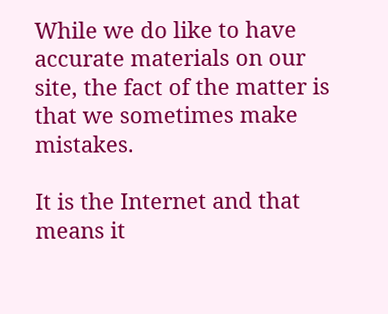While we do like to have accurate materials on our site, the fact of the matter is that we sometimes make mistakes.

It is the Internet and that means it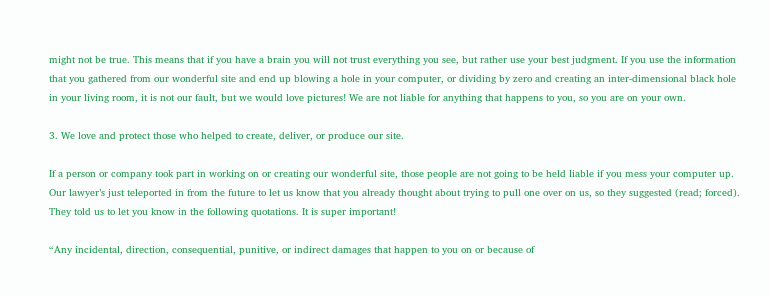might not be true. This means that if you have a brain you will not trust everything you see, but rather use your best judgment. If you use the information that you gathered from our wonderful site and end up blowing a hole in your computer, or dividing by zero and creating an inter-dimensional black hole in your living room, it is not our fault, but we would love pictures! We are not liable for anything that happens to you, so you are on your own.

3. We love and protect those who helped to create, deliver, or produce our site.

If a person or company took part in working on or creating our wonderful site, those people are not going to be held liable if you mess your computer up. Our lawyer’s just teleported in from the future to let us know that you already thought about trying to pull one over on us, so they suggested (read; forced). They told us to let you know in the following quotations. It is super important!

“Any incidental, direction, consequential, punitive, or indirect damages that happen to you on or because of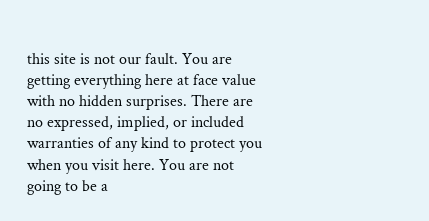this site is not our fault. You are getting everything here at face value with no hidden surprises. There are no expressed, implied, or included warranties of any kind to protect you when you visit here. You are not going to be a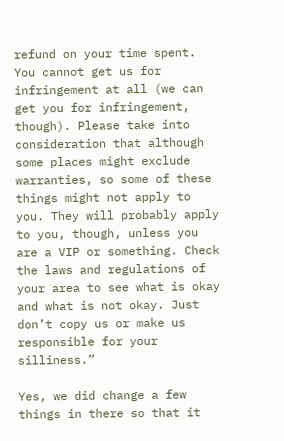refund on your time spent. You cannot get us for infringement at all (we can get you for infringement, though). Please take into consideration that although some places might exclude warranties, so some of these things might not apply to you. They will probably apply to you, though, unless you are a VIP or something. Check the laws and regulations of your area to see what is okay and what is not okay. Just don’t copy us or make us responsible for your silliness.”

Yes, we did change a few things in there so that it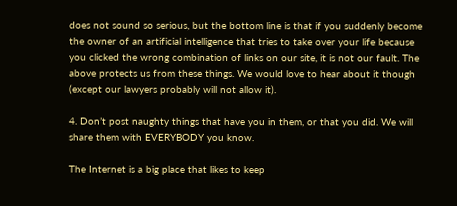does not sound so serious, but the bottom line is that if you suddenly become the owner of an artificial intelligence that tries to take over your life because you clicked the wrong combination of links on our site, it is not our fault. The above protects us from these things. We would love to hear about it though (except our lawyers probably will not allow it).

4. Don’t post naughty things that have you in them, or that you did. We will share them with EVERYBODY you know.

The Internet is a big place that likes to keep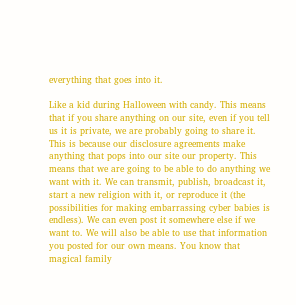everything that goes into it.

Like a kid during Halloween with candy. This means that if you share anything on our site, even if you tell us it is private, we are probably going to share it. This is because our disclosure agreements make anything that pops into our site our property. This means that we are going to be able to do anything we want with it. We can transmit, publish, broadcast it, start a new religion with it, or reproduce it (the possibilities for making embarrassing cyber babies is endless). We can even post it somewhere else if we want to. We will also be able to use that information you posted for our own means. You know that magical family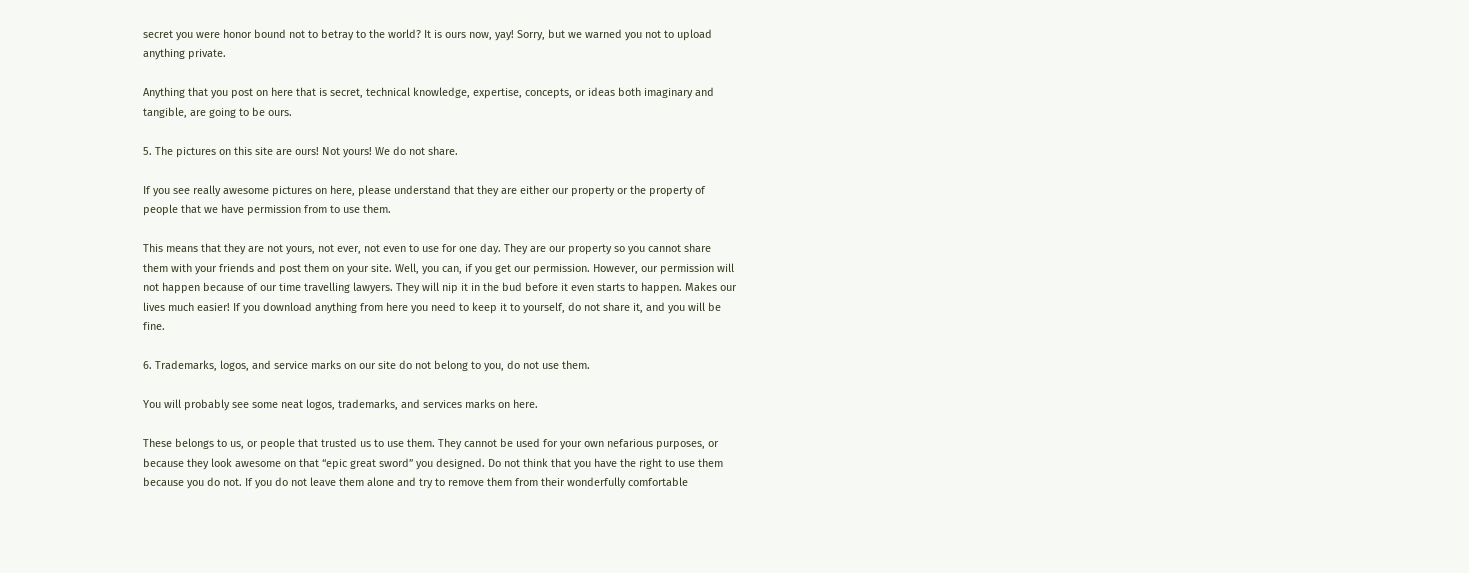secret you were honor bound not to betray to the world? It is ours now, yay! Sorry, but we warned you not to upload anything private.

Anything that you post on here that is secret, technical knowledge, expertise, concepts, or ideas both imaginary and tangible, are going to be ours.

5. The pictures on this site are ours! Not yours! We do not share.

If you see really awesome pictures on here, please understand that they are either our property or the property of people that we have permission from to use them.

This means that they are not yours, not ever, not even to use for one day. They are our property so you cannot share them with your friends and post them on your site. Well, you can, if you get our permission. However, our permission will not happen because of our time travelling lawyers. They will nip it in the bud before it even starts to happen. Makes our lives much easier! If you download anything from here you need to keep it to yourself, do not share it, and you will be fine.

6. Trademarks, logos, and service marks on our site do not belong to you, do not use them.

You will probably see some neat logos, trademarks, and services marks on here.

These belongs to us, or people that trusted us to use them. They cannot be used for your own nefarious purposes, or because they look awesome on that “epic great sword” you designed. Do not think that you have the right to use them because you do not. If you do not leave them alone and try to remove them from their wonderfully comfortable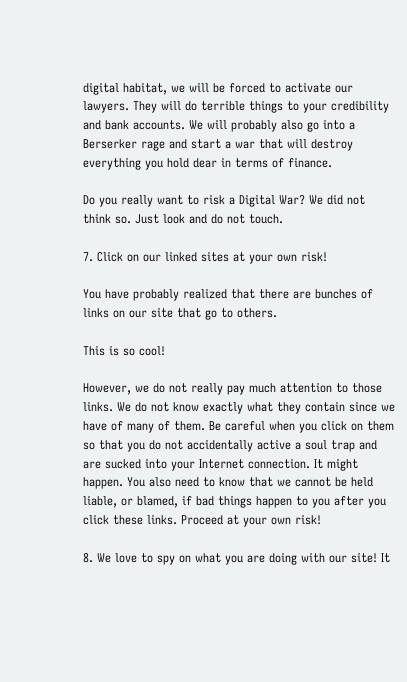digital habitat, we will be forced to activate our lawyers. They will do terrible things to your credibility and bank accounts. We will probably also go into a Berserker rage and start a war that will destroy everything you hold dear in terms of finance.

Do you really want to risk a Digital War? We did not think so. Just look and do not touch.

7. Click on our linked sites at your own risk!

You have probably realized that there are bunches of links on our site that go to others.

This is so cool!

However, we do not really pay much attention to those links. We do not know exactly what they contain since we have of many of them. Be careful when you click on them so that you do not accidentally active a soul trap and are sucked into your Internet connection. It might happen. You also need to know that we cannot be held liable, or blamed, if bad things happen to you after you click these links. Proceed at your own risk!

8. We love to spy on what you are doing with our site! It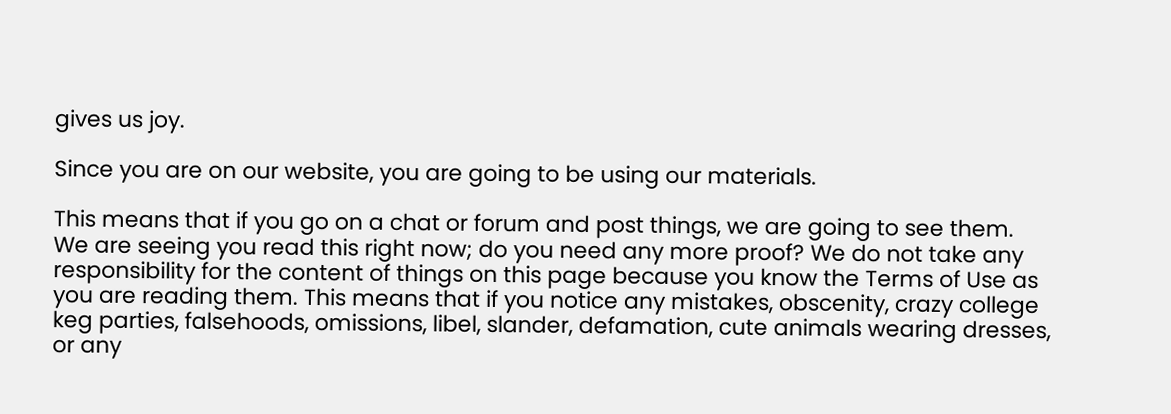gives us joy.

Since you are on our website, you are going to be using our materials.

This means that if you go on a chat or forum and post things, we are going to see them. We are seeing you read this right now; do you need any more proof? We do not take any responsibility for the content of things on this page because you know the Terms of Use as you are reading them. This means that if you notice any mistakes, obscenity, crazy college keg parties, falsehoods, omissions, libel, slander, defamation, cute animals wearing dresses, or any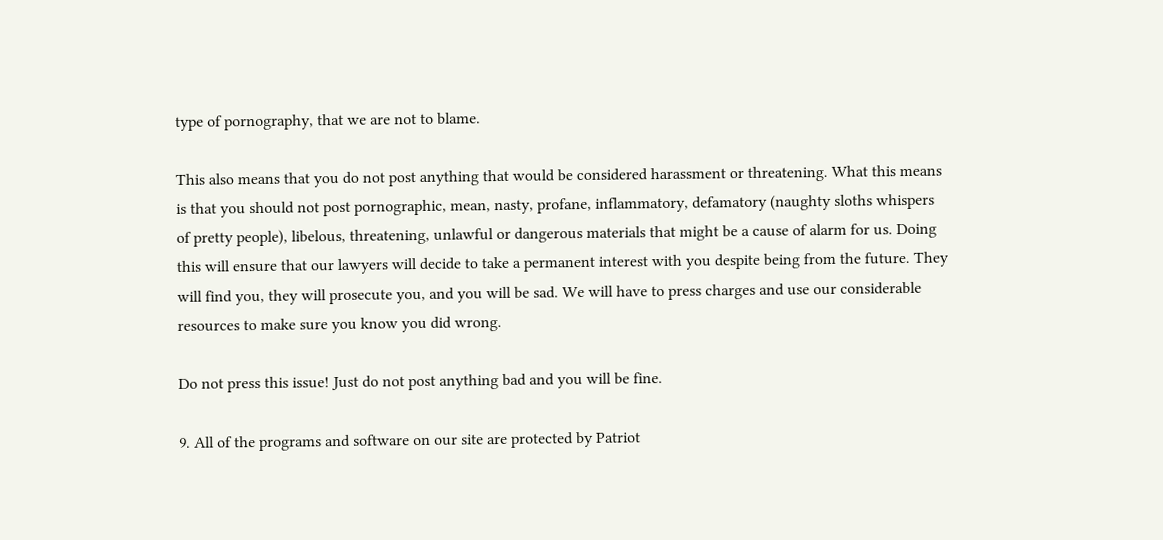type of pornography, that we are not to blame.

This also means that you do not post anything that would be considered harassment or threatening. What this means is that you should not post pornographic, mean, nasty, profane, inflammatory, defamatory (naughty sloths whispers of pretty people), libelous, threatening, unlawful or dangerous materials that might be a cause of alarm for us. Doing this will ensure that our lawyers will decide to take a permanent interest with you despite being from the future. They will find you, they will prosecute you, and you will be sad. We will have to press charges and use our considerable resources to make sure you know you did wrong.

Do not press this issue! Just do not post anything bad and you will be fine.

9. All of the programs and software on our site are protected by Patriot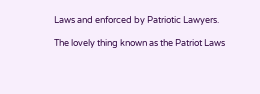Laws and enforced by Patriotic Lawyers.

The lovely thing known as the Patriot Laws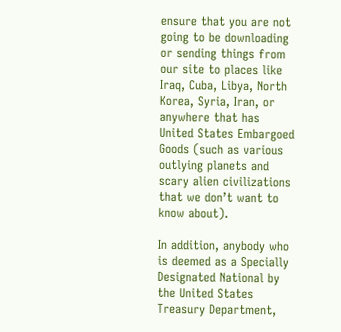ensure that you are not going to be downloading or sending things from our site to places like Iraq, Cuba, Libya, North Korea, Syria, Iran, or anywhere that has United States Embargoed Goods (such as various outlying planets and scary alien civilizations that we don’t want to know about).

In addition, anybody who is deemed as a Specially Designated National by the United States Treasury Department,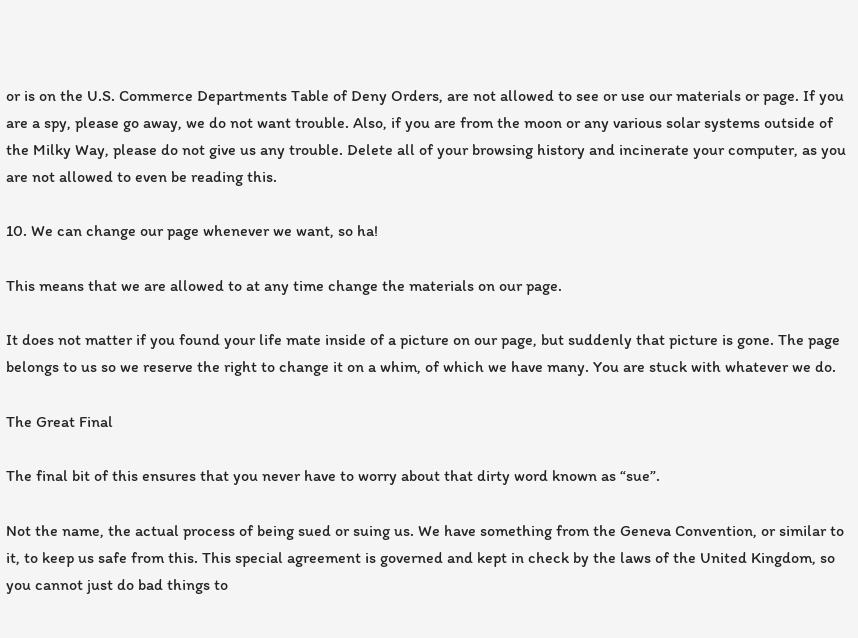or is on the U.S. Commerce Departments Table of Deny Orders, are not allowed to see or use our materials or page. If you are a spy, please go away, we do not want trouble. Also, if you are from the moon or any various solar systems outside of the Milky Way, please do not give us any trouble. Delete all of your browsing history and incinerate your computer, as you are not allowed to even be reading this.

10. We can change our page whenever we want, so ha!

This means that we are allowed to at any time change the materials on our page.

It does not matter if you found your life mate inside of a picture on our page, but suddenly that picture is gone. The page belongs to us so we reserve the right to change it on a whim, of which we have many. You are stuck with whatever we do.

The Great Final

The final bit of this ensures that you never have to worry about that dirty word known as “sue”.

Not the name, the actual process of being sued or suing us. We have something from the Geneva Convention, or similar to it, to keep us safe from this. This special agreement is governed and kept in check by the laws of the United Kingdom, so you cannot just do bad things to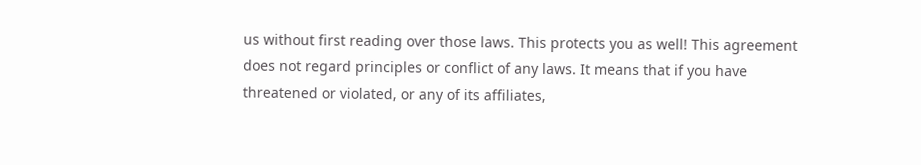us without first reading over those laws. This protects you as well! This agreement does not regard principles or conflict of any laws. It means that if you have threatened or violated, or any of its affiliates,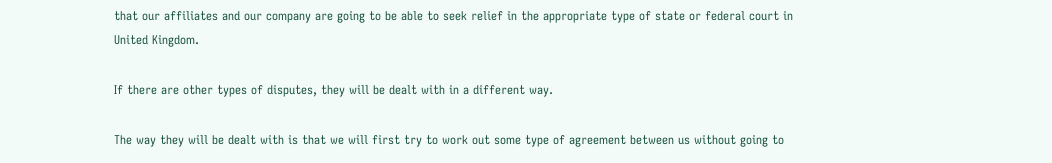that our affiliates and our company are going to be able to seek relief in the appropriate type of state or federal court in United Kingdom.

If there are other types of disputes, they will be dealt with in a different way.

The way they will be dealt with is that we will first try to work out some type of agreement between us without going to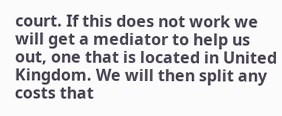court. If this does not work we will get a mediator to help us out, one that is located in United Kingdom. We will then split any costs that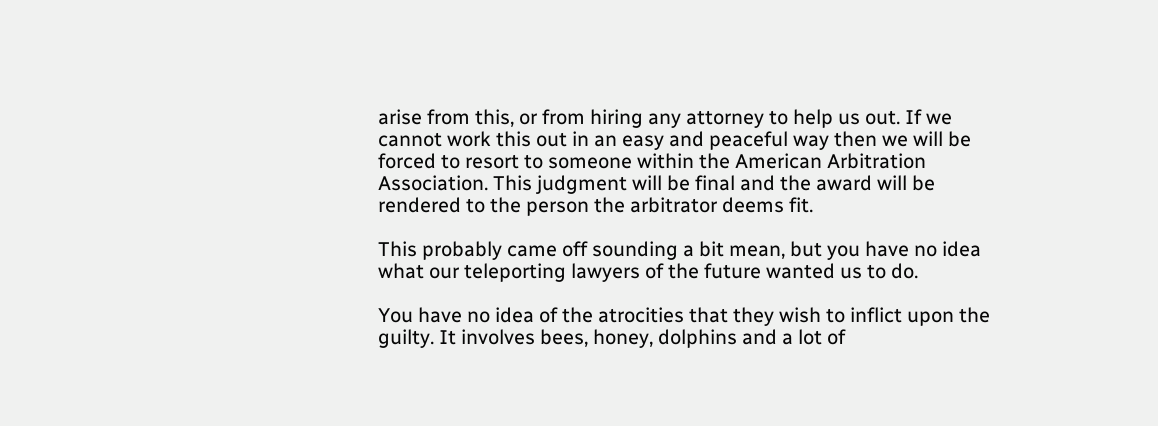arise from this, or from hiring any attorney to help us out. If we cannot work this out in an easy and peaceful way then we will be forced to resort to someone within the American Arbitration Association. This judgment will be final and the award will be rendered to the person the arbitrator deems fit.

This probably came off sounding a bit mean, but you have no idea what our teleporting lawyers of the future wanted us to do.

You have no idea of the atrocities that they wish to inflict upon the guilty. It involves bees, honey, dolphins and a lot of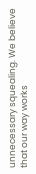unnecessary squealing. We believe that our way works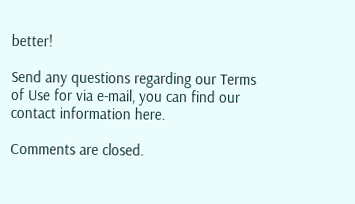better!

Send any questions regarding our Terms of Use for via e-mail, you can find our contact information here.

Comments are closed.